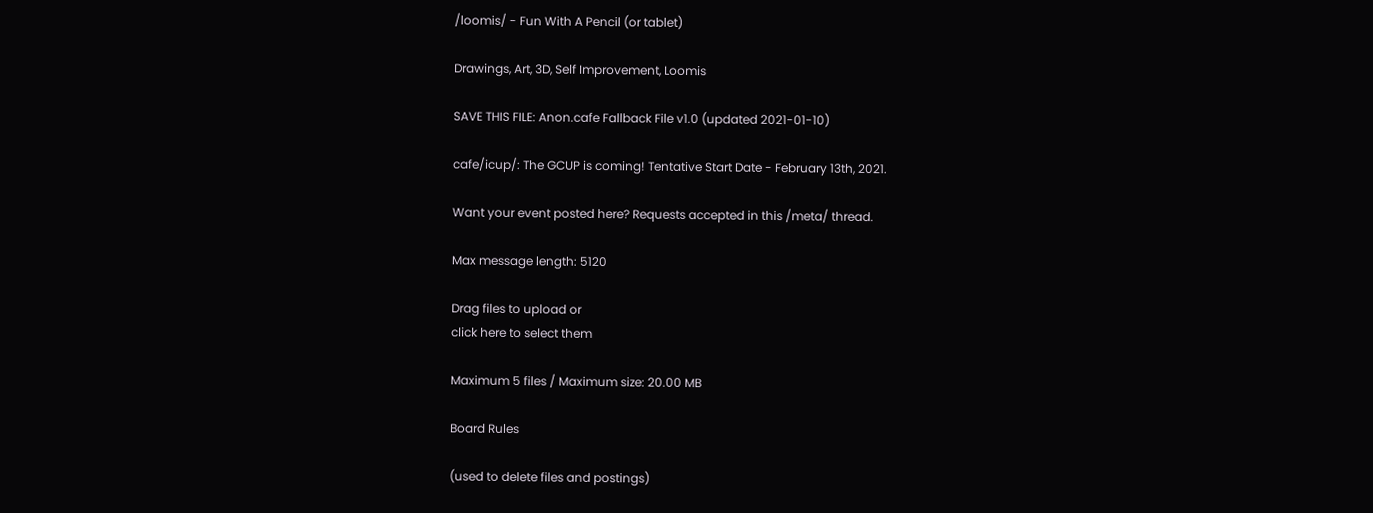/loomis/ - Fun With A Pencil (or tablet)

Drawings, Art, 3D, Self Improvement, Loomis

SAVE THIS FILE: Anon.cafe Fallback File v1.0 (updated 2021-01-10)

cafe/icup/: The GCUP is coming! Tentative Start Date - February 13th, 2021.

Want your event posted here? Requests accepted in this /meta/ thread.

Max message length: 5120

Drag files to upload or
click here to select them

Maximum 5 files / Maximum size: 20.00 MB

Board Rules

(used to delete files and postings)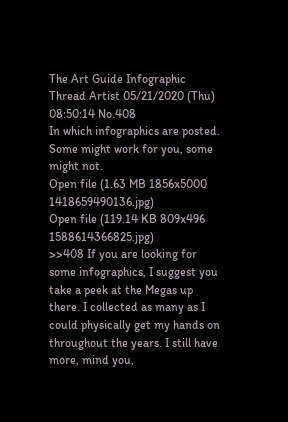The Art Guide Infographic Thread Artist 05/21/2020 (Thu) 08:50:14 No.408
In which infographics are posted. Some might work for you, some might not.
Open file (1.63 MB 1856x5000 1418659490136.jpg)
Open file (119.14 KB 809x496 1588614366825.jpg)
>>408 If you are looking for some infographics, I suggest you take a peek at the Megas up there. I collected as many as I could physically get my hands on throughout the years. I still have more, mind you,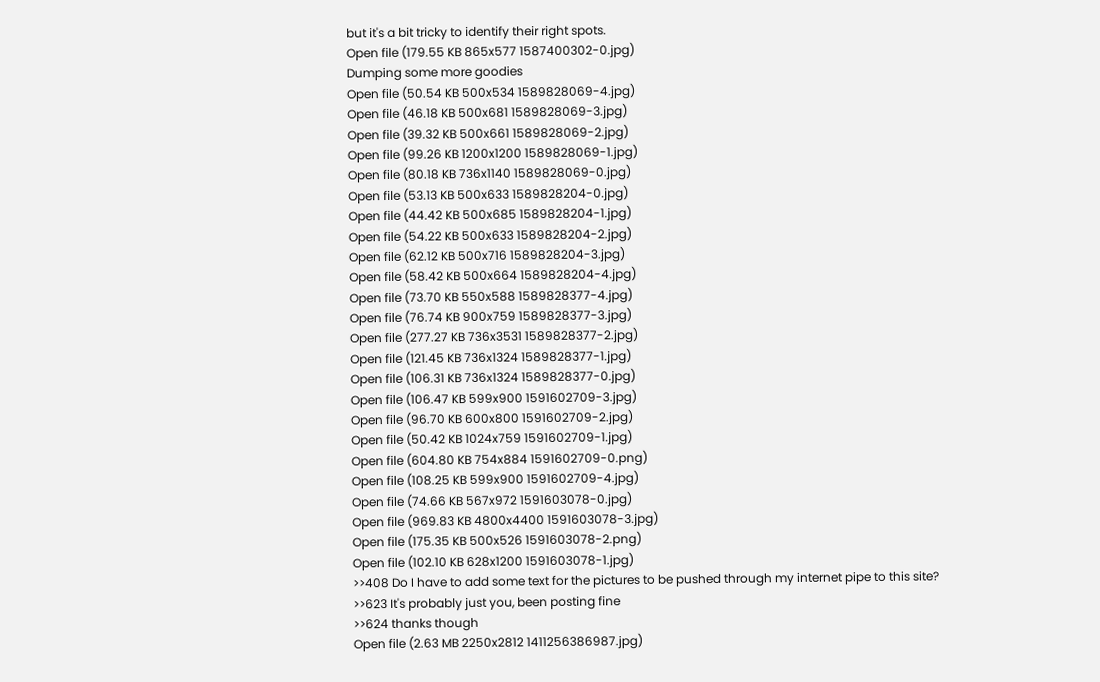but it's a bit tricky to identify their right spots.
Open file (179.55 KB 865x577 1587400302-0.jpg)
Dumping some more goodies
Open file (50.54 KB 500x534 1589828069-4.jpg)
Open file (46.18 KB 500x681 1589828069-3.jpg)
Open file (39.32 KB 500x661 1589828069-2.jpg)
Open file (99.26 KB 1200x1200 1589828069-1.jpg)
Open file (80.18 KB 736x1140 1589828069-0.jpg)
Open file (53.13 KB 500x633 1589828204-0.jpg)
Open file (44.42 KB 500x685 1589828204-1.jpg)
Open file (54.22 KB 500x633 1589828204-2.jpg)
Open file (62.12 KB 500x716 1589828204-3.jpg)
Open file (58.42 KB 500x664 1589828204-4.jpg)
Open file (73.70 KB 550x588 1589828377-4.jpg)
Open file (76.74 KB 900x759 1589828377-3.jpg)
Open file (277.27 KB 736x3531 1589828377-2.jpg)
Open file (121.45 KB 736x1324 1589828377-1.jpg)
Open file (106.31 KB 736x1324 1589828377-0.jpg)
Open file (106.47 KB 599x900 1591602709-3.jpg)
Open file (96.70 KB 600x800 1591602709-2.jpg)
Open file (50.42 KB 1024x759 1591602709-1.jpg)
Open file (604.80 KB 754x884 1591602709-0.png)
Open file (108.25 KB 599x900 1591602709-4.jpg)
Open file (74.66 KB 567x972 1591603078-0.jpg)
Open file (969.83 KB 4800x4400 1591603078-3.jpg)
Open file (175.35 KB 500x526 1591603078-2.png)
Open file (102.10 KB 628x1200 1591603078-1.jpg)
>>408 Do I have to add some text for the pictures to be pushed through my internet pipe to this site?
>>623 It's probably just you, been posting fine
>>624 thanks though
Open file (2.63 MB 2250x2812 1411256386987.jpg)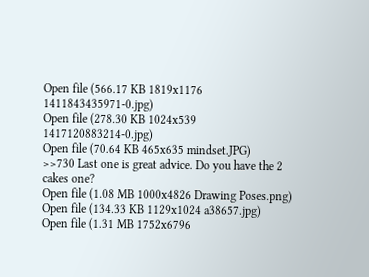Open file (566.17 KB 1819x1176 1411843435971-0.jpg)
Open file (278.30 KB 1024x539 1417120883214-0.jpg)
Open file (70.64 KB 465x635 mindset.JPG)
>>730 Last one is great advice. Do you have the 2 cakes one?
Open file (1.08 MB 1000x4826 Drawing Poses.png)
Open file (134.33 KB 1129x1024 a38657.jpg)
Open file (1.31 MB 1752x6796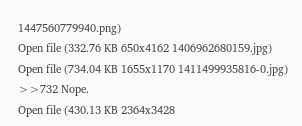1447560779940.png)
Open file (332.76 KB 650x4162 1406962680159.jpg)
Open file (734.04 KB 1655x1170 1411499935816-0.jpg)
>>732 Nope.
Open file (430.13 KB 2364x3428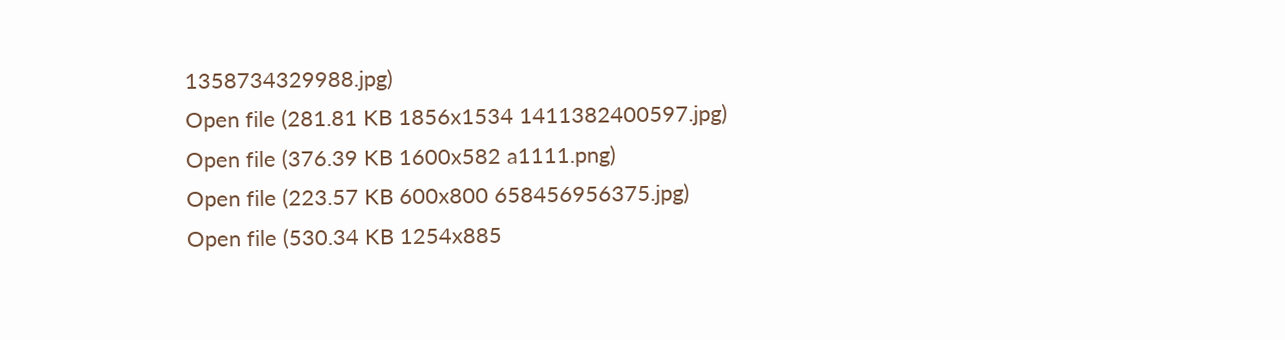1358734329988.jpg)
Open file (281.81 KB 1856x1534 1411382400597.jpg)
Open file (376.39 KB 1600x582 a1111.png)
Open file (223.57 KB 600x800 658456956375.jpg)
Open file (530.34 KB 1254x885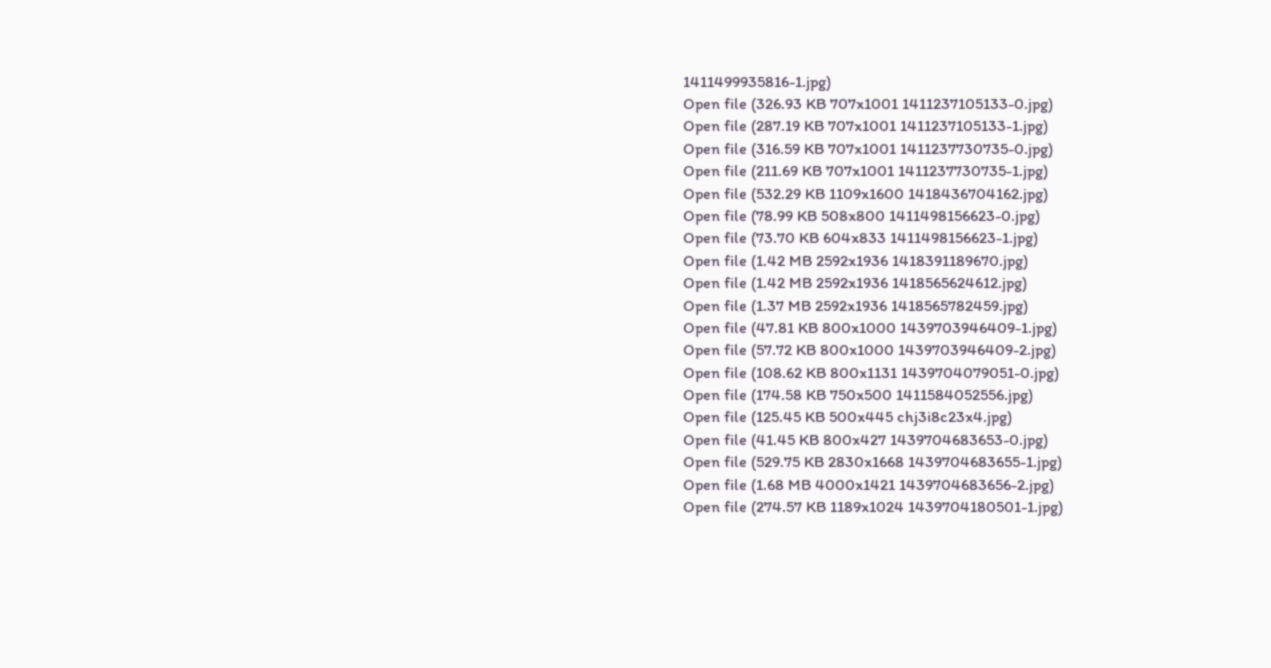1411499935816-1.jpg)
Open file (326.93 KB 707x1001 1411237105133-0.jpg)
Open file (287.19 KB 707x1001 1411237105133-1.jpg)
Open file (316.59 KB 707x1001 1411237730735-0.jpg)
Open file (211.69 KB 707x1001 1411237730735-1.jpg)
Open file (532.29 KB 1109x1600 1418436704162.jpg)
Open file (78.99 KB 508x800 1411498156623-0.jpg)
Open file (73.70 KB 604x833 1411498156623-1.jpg)
Open file (1.42 MB 2592x1936 1418391189670.jpg)
Open file (1.42 MB 2592x1936 1418565624612.jpg)
Open file (1.37 MB 2592x1936 1418565782459.jpg)
Open file (47.81 KB 800x1000 1439703946409-1.jpg)
Open file (57.72 KB 800x1000 1439703946409-2.jpg)
Open file (108.62 KB 800x1131 1439704079051-0.jpg)
Open file (174.58 KB 750x500 1411584052556.jpg)
Open file (125.45 KB 500x445 chj3i8c23x4.jpg)
Open file (41.45 KB 800x427 1439704683653-0.jpg)
Open file (529.75 KB 2830x1668 1439704683655-1.jpg)
Open file (1.68 MB 4000x1421 1439704683656-2.jpg)
Open file (274.57 KB 1189x1024 1439704180501-1.jpg)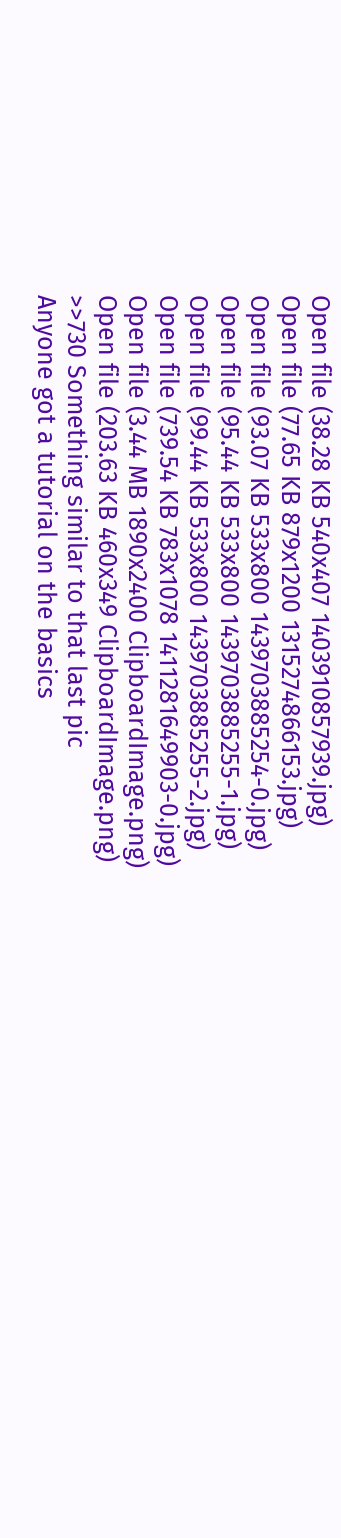Open file (38.28 KB 540x407 1403910857939.jpg)
Open file (77.65 KB 879x1200 1315274866153.jpg)
Open file (93.07 KB 533x800 1439703885254-0.jpg)
Open file (95.44 KB 533x800 1439703885255-1.jpg)
Open file (99.44 KB 533x800 1439703885255-2.jpg)
Open file (739.54 KB 783x1078 1411281649903-0.jpg)
Open file (3.44 MB 1890x2400 ClipboardImage.png)
Open file (203.63 KB 460x349 ClipboardImage.png)
>>730 Something similar to that last pic
Anyone got a tutorial on the basics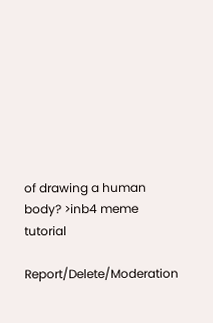of drawing a human body? >inb4 meme tutorial

Report/Delete/Moderation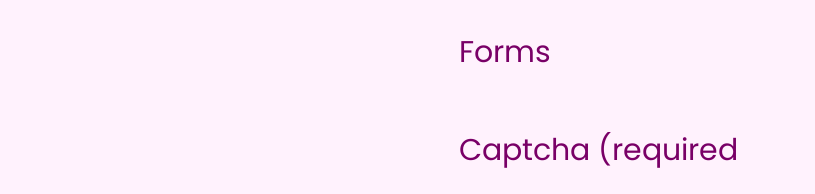Forms

Captcha (required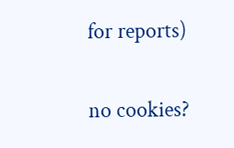for reports)

no cookies?